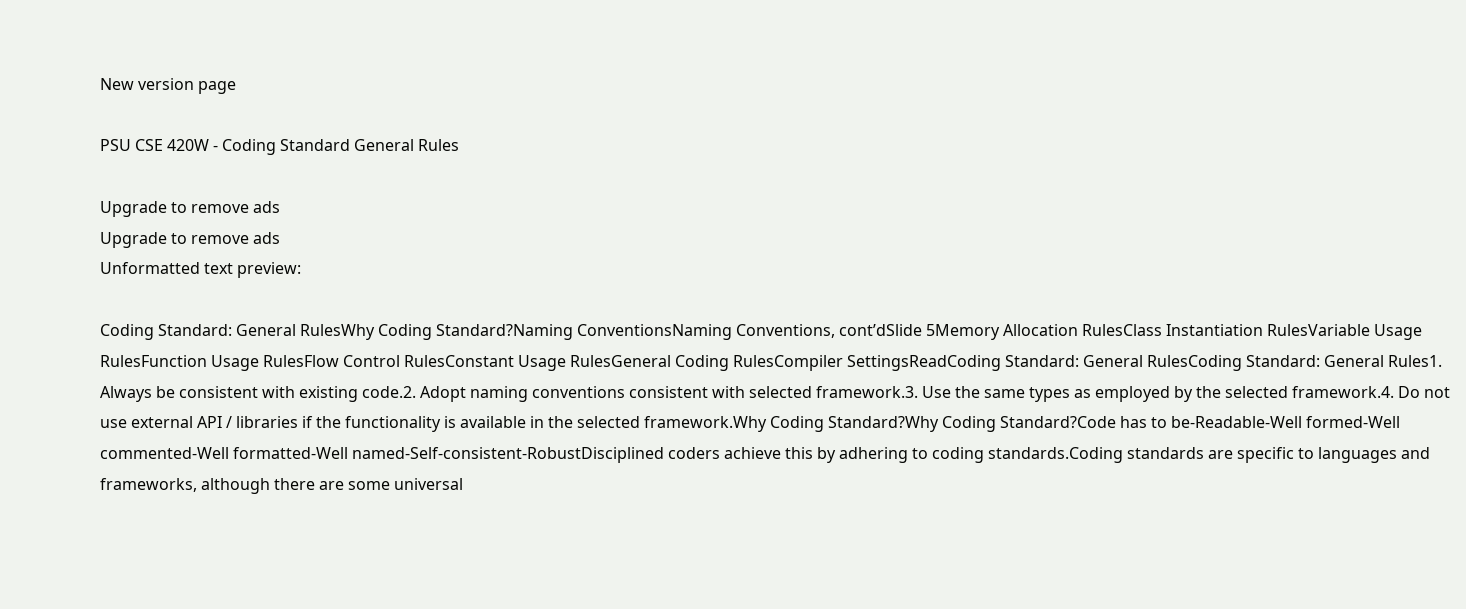New version page

PSU CSE 420W - Coding Standard General Rules

Upgrade to remove ads
Upgrade to remove ads
Unformatted text preview:

Coding Standard: General RulesWhy Coding Standard?Naming ConventionsNaming Conventions, cont’dSlide 5Memory Allocation RulesClass Instantiation RulesVariable Usage RulesFunction Usage RulesFlow Control RulesConstant Usage RulesGeneral Coding RulesCompiler SettingsReadCoding Standard: General RulesCoding Standard: General Rules1. Always be consistent with existing code.2. Adopt naming conventions consistent with selected framework.3. Use the same types as employed by the selected framework.4. Do not use external API / libraries if the functionality is available in the selected framework.Why Coding Standard?Why Coding Standard?Code has to be-Readable-Well formed-Well commented-Well formatted-Well named-Self-consistent-RobustDisciplined coders achieve this by adhering to coding standards.Coding standards are specific to languages and frameworks, although there are some universal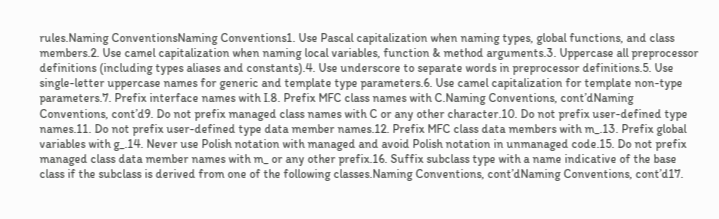rules.Naming ConventionsNaming Conventions1. Use Pascal capitalization when naming types, global functions, and class members.2. Use camel capitalization when naming local variables, function & method arguments.3. Uppercase all preprocessor definitions (including types aliases and constants).4. Use underscore to separate words in preprocessor definitions.5. Use single-letter uppercase names for generic and template type parameters.6. Use camel capitalization for template non-type parameters.7. Prefix interface names with I.8. Prefix MFC class names with C.Naming Conventions, cont’dNaming Conventions, cont’d9. Do not prefix managed class names with C or any other character.10. Do not prefix user-defined type names.11. Do not prefix user-defined type data member names.12. Prefix MFC class data members with m_.13. Prefix global variables with g_.14. Never use Polish notation with managed and avoid Polish notation in unmanaged code.15. Do not prefix managed class data member names with m_ or any other prefix.16. Suffix subclass type with a name indicative of the base class if the subclass is derived from one of the following classes.Naming Conventions, cont’dNaming Conventions, cont’d17.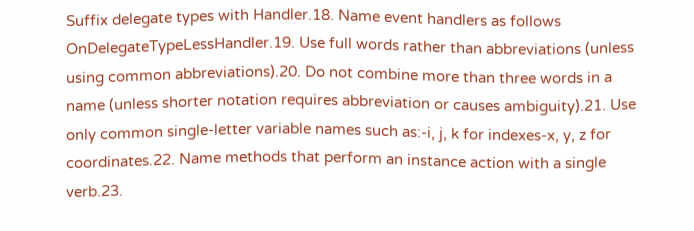Suffix delegate types with Handler.18. Name event handlers as follows OnDelegateTypeLessHandler.19. Use full words rather than abbreviations (unless using common abbreviations).20. Do not combine more than three words in a name (unless shorter notation requires abbreviation or causes ambiguity).21. Use only common single-letter variable names such as:-i, j, k for indexes-x, y, z for coordinates.22. Name methods that perform an instance action with a single verb.23.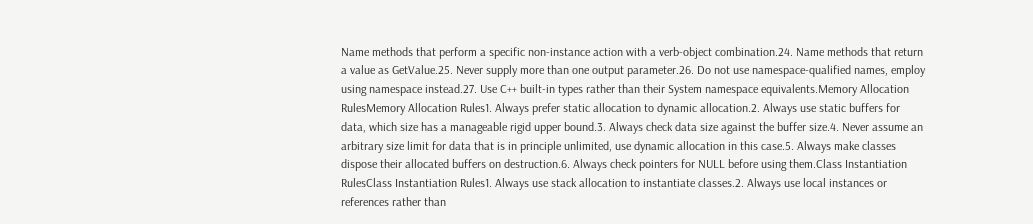Name methods that perform a specific non-instance action with a verb-object combination.24. Name methods that return a value as GetValue.25. Never supply more than one output parameter.26. Do not use namespace-qualified names, employ using namespace instead.27. Use C++ built-in types rather than their System namespace equivalents.Memory Allocation RulesMemory Allocation Rules1. Always prefer static allocation to dynamic allocation.2. Always use static buffers for data, which size has a manageable rigid upper bound.3. Always check data size against the buffer size.4. Never assume an arbitrary size limit for data that is in principle unlimited, use dynamic allocation in this case.5. Always make classes dispose their allocated buffers on destruction.6. Always check pointers for NULL before using them.Class Instantiation RulesClass Instantiation Rules1. Always use stack allocation to instantiate classes.2. Always use local instances or references rather than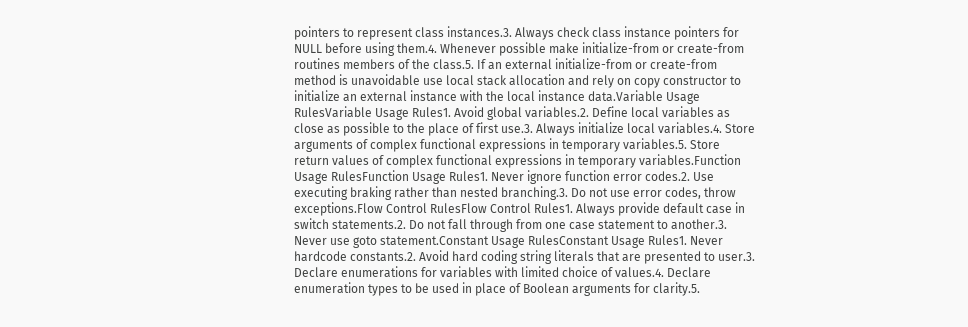pointers to represent class instances.3. Always check class instance pointers for NULL before using them.4. Whenever possible make initialize-from or create-from routines members of the class.5. If an external initialize-from or create-from method is unavoidable use local stack allocation and rely on copy constructor to initialize an external instance with the local instance data.Variable Usage RulesVariable Usage Rules1. Avoid global variables.2. Define local variables as close as possible to the place of first use.3. Always initialize local variables.4. Store arguments of complex functional expressions in temporary variables.5. Store return values of complex functional expressions in temporary variables.Function Usage RulesFunction Usage Rules1. Never ignore function error codes.2. Use executing braking rather than nested branching.3. Do not use error codes, throw exceptions.Flow Control RulesFlow Control Rules1. Always provide default case in switch statements.2. Do not fall through from one case statement to another.3. Never use goto statement.Constant Usage RulesConstant Usage Rules1. Never hardcode constants.2. Avoid hard coding string literals that are presented to user.3. Declare enumerations for variables with limited choice of values.4. Declare enumeration types to be used in place of Boolean arguments for clarity.5.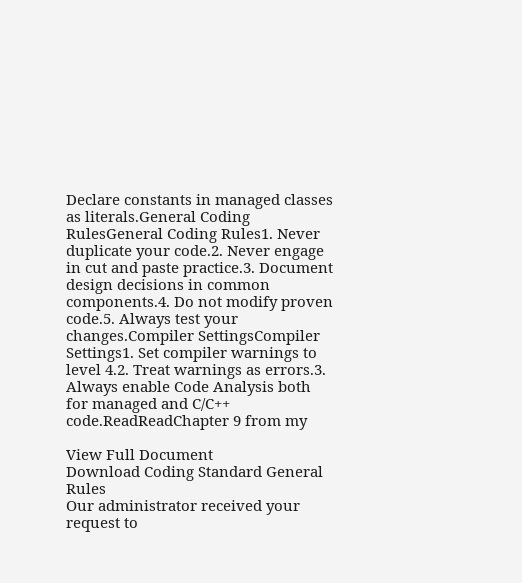Declare constants in managed classes as literals.General Coding RulesGeneral Coding Rules1. Never duplicate your code.2. Never engage in cut and paste practice.3. Document design decisions in common components.4. Do not modify proven code.5. Always test your changes.Compiler SettingsCompiler Settings1. Set compiler warnings to level 4.2. Treat warnings as errors.3. Always enable Code Analysis both for managed and C/C++ code.ReadReadChapter 9 from my

View Full Document
Download Coding Standard General Rules
Our administrator received your request to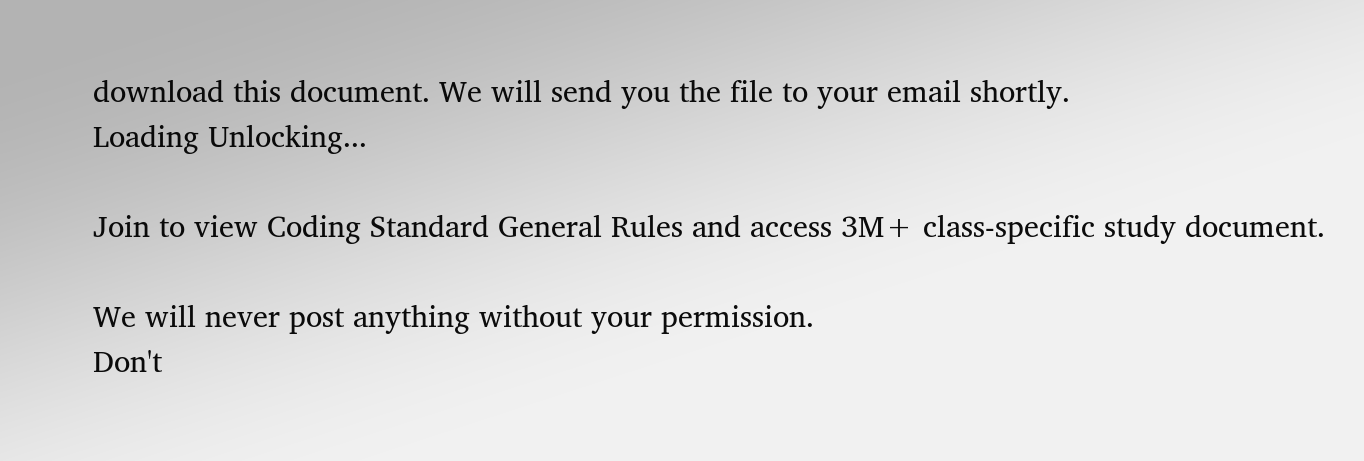download this document. We will send you the file to your email shortly.
Loading Unlocking...

Join to view Coding Standard General Rules and access 3M+ class-specific study document.

We will never post anything without your permission.
Don't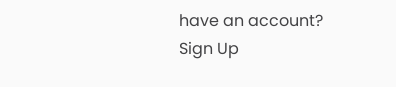have an account?
Sign Up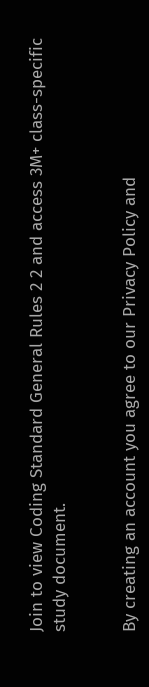Join to view Coding Standard General Rules 2 2 and access 3M+ class-specific study document.


By creating an account you agree to our Privacy Policy and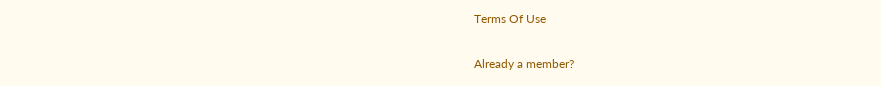Terms Of Use

Already a member?